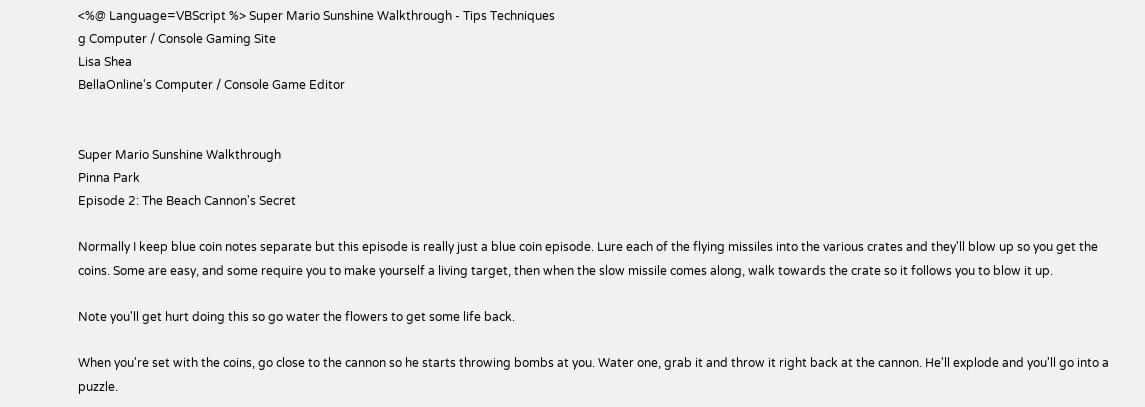<%@ Language=VBScript %> Super Mario Sunshine Walkthrough - Tips Techniques
g Computer / Console Gaming Site
Lisa Shea
BellaOnline's Computer / Console Game Editor


Super Mario Sunshine Walkthrough
Pinna Park
Episode 2: The Beach Cannon's Secret

Normally I keep blue coin notes separate but this episode is really just a blue coin episode. Lure each of the flying missiles into the various crates and they'll blow up so you get the coins. Some are easy, and some require you to make yourself a living target, then when the slow missile comes along, walk towards the crate so it follows you to blow it up.

Note you'll get hurt doing this so go water the flowers to get some life back.

When you're set with the coins, go close to the cannon so he starts throwing bombs at you. Water one, grab it and throw it right back at the cannon. He'll explode and you'll go into a puzzle.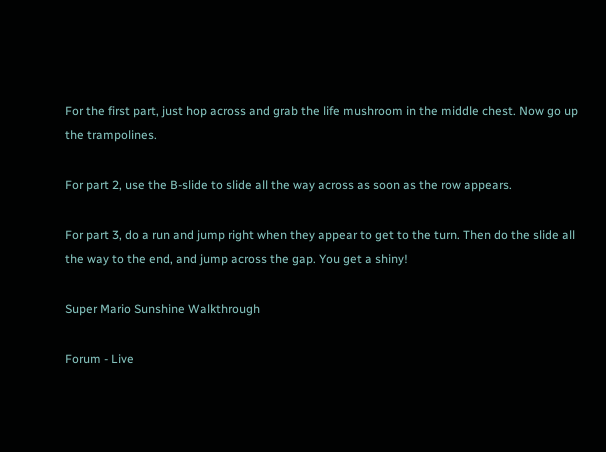For the first part, just hop across and grab the life mushroom in the middle chest. Now go up the trampolines.

For part 2, use the B-slide to slide all the way across as soon as the row appears.

For part 3, do a run and jump right when they appear to get to the turn. Then do the slide all the way to the end, and jump across the gap. You get a shiny!

Super Mario Sunshine Walkthrough

Forum - Live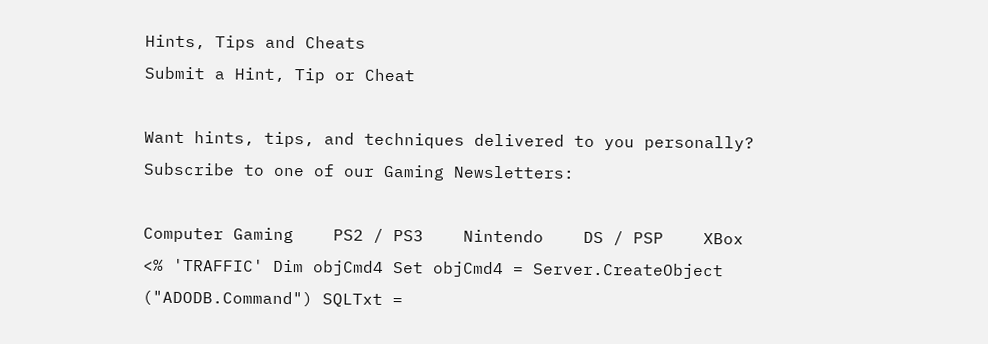Hints, Tips and Cheats
Submit a Hint, Tip or Cheat

Want hints, tips, and techniques delivered to you personally?
Subscribe to one of our Gaming Newsletters:

Computer Gaming    PS2 / PS3    Nintendo    DS / PSP    XBox
<% 'TRAFFIC' Dim objCmd4 Set objCmd4 = Server.CreateObject ("ADODB.Command") SQLTxt =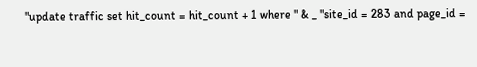"update traffic set hit_count = hit_count + 1 where " & _ "site_id = 283 and page_id =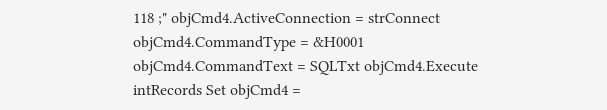118 ;" objCmd4.ActiveConnection = strConnect objCmd4.CommandType = &H0001 objCmd4.CommandText = SQLTxt objCmd4.Execute intRecords Set objCmd4 =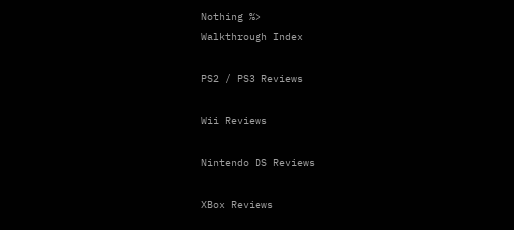Nothing %>
Walkthrough Index

PS2 / PS3 Reviews

Wii Reviews

Nintendo DS Reviews

XBox Reviews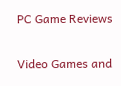PC Game Reviews

Video Games and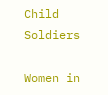Child Soldiers

Women in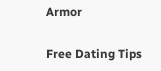Armor

Free Dating Tips